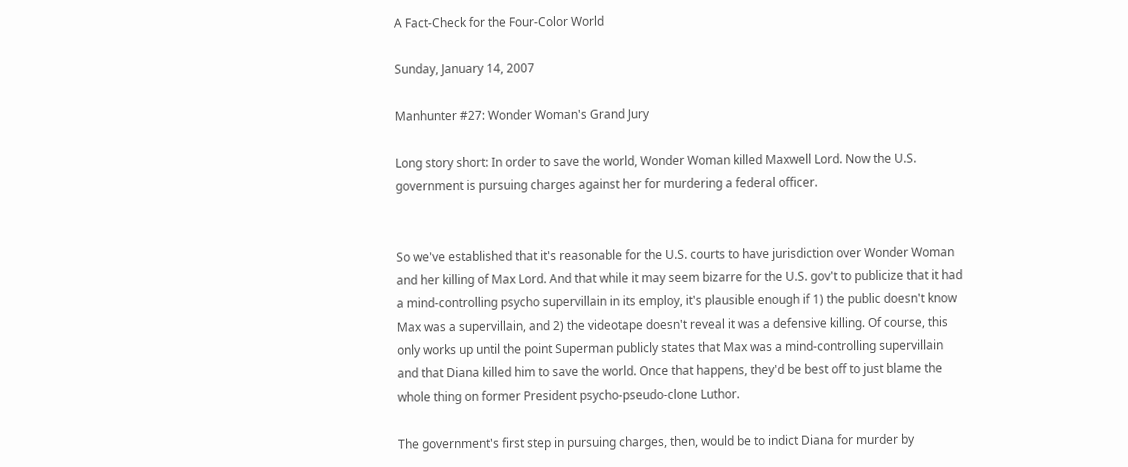A Fact-Check for the Four-Color World

Sunday, January 14, 2007

Manhunter #27: Wonder Woman's Grand Jury

Long story short: In order to save the world, Wonder Woman killed Maxwell Lord. Now the U.S. government is pursuing charges against her for murdering a federal officer.


So we've established that it's reasonable for the U.S. courts to have jurisdiction over Wonder Woman and her killing of Max Lord. And that while it may seem bizarre for the U.S. gov't to publicize that it had a mind-controlling psycho supervillain in its employ, it's plausible enough if 1) the public doesn't know Max was a supervillain, and 2) the videotape doesn't reveal it was a defensive killing. Of course, this only works up until the point Superman publicly states that Max was a mind-controlling supervillain and that Diana killed him to save the world. Once that happens, they'd be best off to just blame the whole thing on former President psycho-pseudo-clone Luthor.

The government's first step in pursuing charges, then, would be to indict Diana for murder by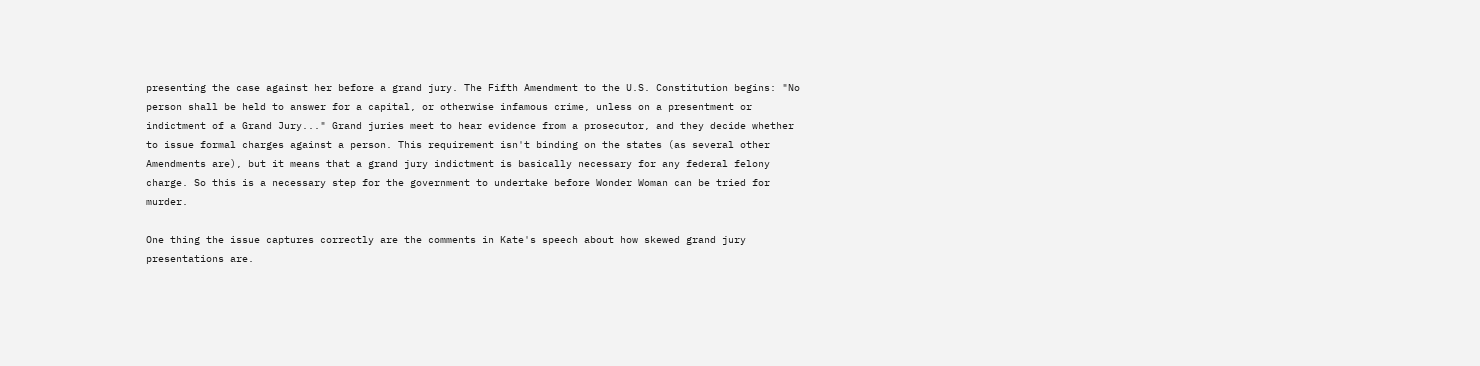presenting the case against her before a grand jury. The Fifth Amendment to the U.S. Constitution begins: "No person shall be held to answer for a capital, or otherwise infamous crime, unless on a presentment or indictment of a Grand Jury..." Grand juries meet to hear evidence from a prosecutor, and they decide whether to issue formal charges against a person. This requirement isn't binding on the states (as several other Amendments are), but it means that a grand jury indictment is basically necessary for any federal felony charge. So this is a necessary step for the government to undertake before Wonder Woman can be tried for murder.

One thing the issue captures correctly are the comments in Kate's speech about how skewed grand jury presentations are.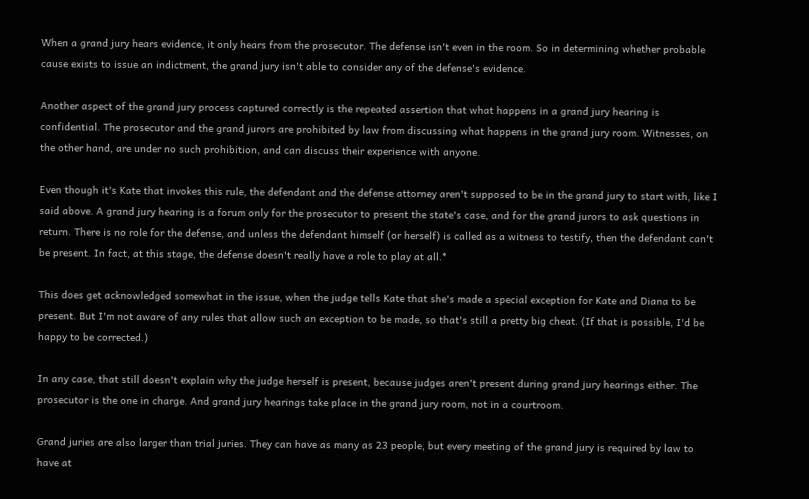When a grand jury hears evidence, it only hears from the prosecutor. The defense isn't even in the room. So in determining whether probable cause exists to issue an indictment, the grand jury isn't able to consider any of the defense's evidence.

Another aspect of the grand jury process captured correctly is the repeated assertion that what happens in a grand jury hearing is confidential. The prosecutor and the grand jurors are prohibited by law from discussing what happens in the grand jury room. Witnesses, on the other hand, are under no such prohibition, and can discuss their experience with anyone.

Even though it's Kate that invokes this rule, the defendant and the defense attorney aren't supposed to be in the grand jury to start with, like I said above. A grand jury hearing is a forum only for the prosecutor to present the state's case, and for the grand jurors to ask questions in return. There is no role for the defense, and unless the defendant himself (or herself) is called as a witness to testify, then the defendant can't be present. In fact, at this stage, the defense doesn't really have a role to play at all.*

This does get acknowledged somewhat in the issue, when the judge tells Kate that she's made a special exception for Kate and Diana to be present. But I'm not aware of any rules that allow such an exception to be made, so that's still a pretty big cheat. (If that is possible, I'd be happy to be corrected.)

In any case, that still doesn't explain why the judge herself is present, because judges aren't present during grand jury hearings either. The prosecutor is the one in charge. And grand jury hearings take place in the grand jury room, not in a courtroom.

Grand juries are also larger than trial juries. They can have as many as 23 people, but every meeting of the grand jury is required by law to have at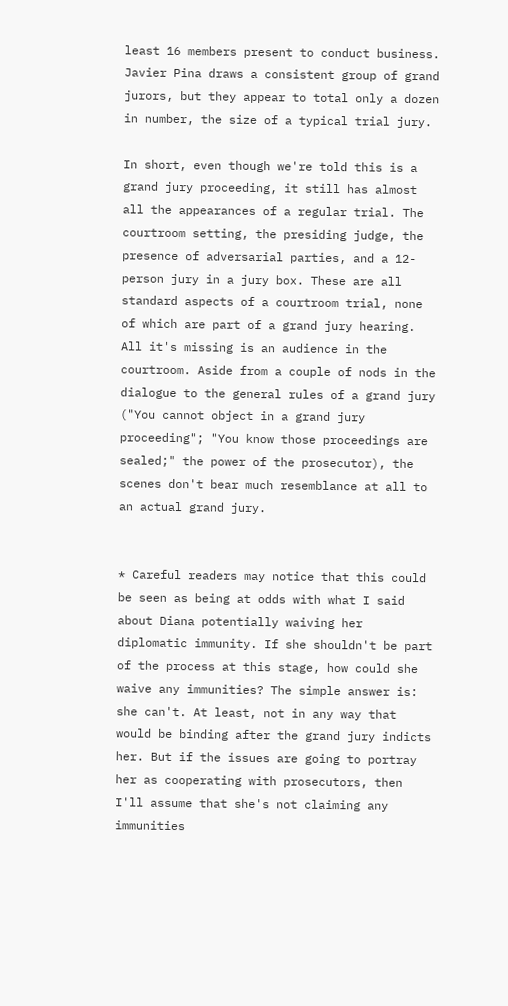least 16 members present to conduct business. Javier Pina draws a consistent group of grand jurors, but they appear to total only a dozen in number, the size of a typical trial jury.

In short, even though we're told this is a grand jury proceeding, it still has almost all the appearances of a regular trial. The courtroom setting, the presiding judge, the presence of adversarial parties, and a 12-person jury in a jury box. These are all standard aspects of a courtroom trial, none of which are part of a grand jury hearing. All it's missing is an audience in the courtroom. Aside from a couple of nods in the dialogue to the general rules of a grand jury ("You cannot object in a grand jury proceeding"; "You know those proceedings are sealed;" the power of the prosecutor), the scenes don't bear much resemblance at all to an actual grand jury.


* Careful readers may notice that this could be seen as being at odds with what I said about Diana potentially waiving her diplomatic immunity. If she shouldn't be part of the process at this stage, how could she waive any immunities? The simple answer is: she can't. At least, not in any way that would be binding after the grand jury indicts her. But if the issues are going to portray her as cooperating with prosecutors, then I'll assume that she's not claiming any immunities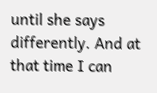until she says differently. And at that time I can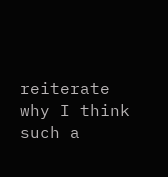reiterate why I think such a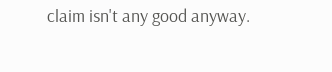claim isn't any good anyway.